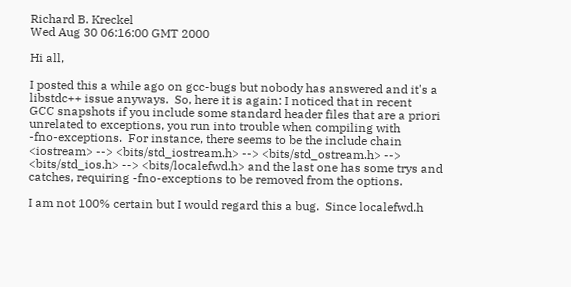Richard B. Kreckel
Wed Aug 30 06:16:00 GMT 2000

Hi all,

I posted this a while ago on gcc-bugs but nobody has answered and it's a
libstdc++ issue anyways.  So, here it is again: I noticed that in recent
GCC snapshots if you include some standard header files that are a priori
unrelated to exceptions, you run into trouble when compiling with
-fno-exceptions.  For instance, there seems to be the include chain
<iostream> --> <bits/std_iostream.h> --> <bits/std_ostream.h> -->
<bits/std_ios.h> --> <bits/localefwd.h> and the last one has some trys and
catches, requiring -fno-exceptions to be removed from the options.

I am not 100% certain but I would regard this a bug.  Since localefwd.h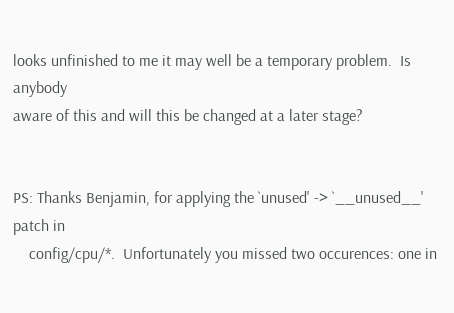looks unfinished to me it may well be a temporary problem.  Is anybody
aware of this and will this be changed at a later stage?


PS: Thanks Benjamin, for applying the `unused' -> `__unused__' patch in
    config/cpu/*.  Unfortunately you missed two occurences: one in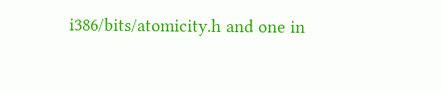i386/bits/atomicity.h and one in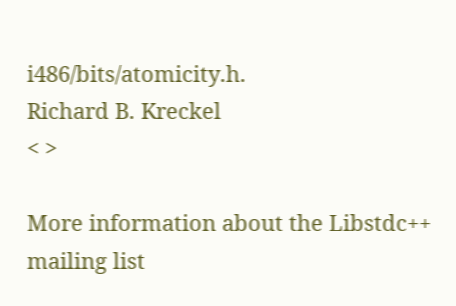i486/bits/atomicity.h.
Richard B. Kreckel
< >

More information about the Libstdc++ mailing list